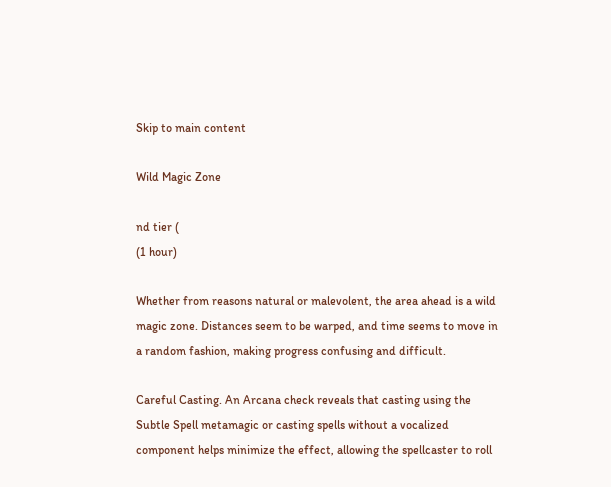Skip to main content

Wild Magic Zone

nd tier (
(1 hour)

Whether from reasons natural or malevolent, the area ahead is a wild magic zone. Distances seem to be warped, and time seems to move in a random fashion, making progress confusing and difficult.

Careful Casting. An Arcana check reveals that casting using the Subtle Spell metamagic or casting spells without a vocalized component helps minimize the effect, allowing the spellcaster to roll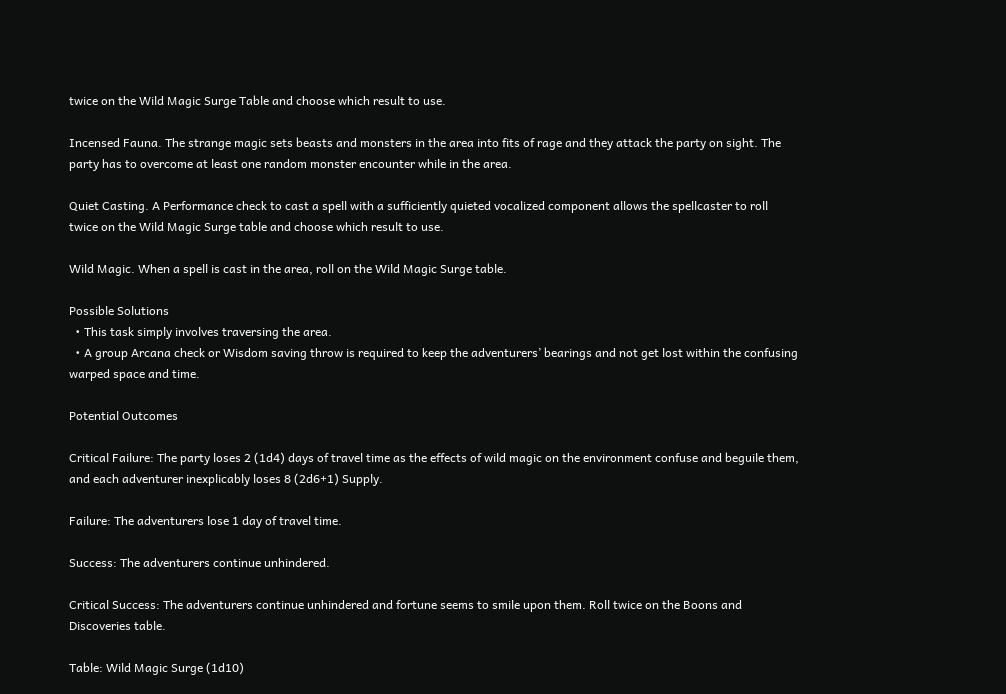twice on the Wild Magic Surge Table and choose which result to use.

Incensed Fauna. The strange magic sets beasts and monsters in the area into fits of rage and they attack the party on sight. The party has to overcome at least one random monster encounter while in the area.

Quiet Casting. A Performance check to cast a spell with a sufficiently quieted vocalized component allows the spellcaster to roll twice on the Wild Magic Surge table and choose which result to use.

Wild Magic. When a spell is cast in the area, roll on the Wild Magic Surge table.

Possible Solutions
  • This task simply involves traversing the area.
  • A group Arcana check or Wisdom saving throw is required to keep the adventurers’ bearings and not get lost within the confusing warped space and time.

Potential Outcomes

Critical Failure: The party loses 2 (1d4) days of travel time as the effects of wild magic on the environment confuse and beguile them, and each adventurer inexplicably loses 8 (2d6+1) Supply.

Failure: The adventurers lose 1 day of travel time.

Success: The adventurers continue unhindered.

Critical Success: The adventurers continue unhindered and fortune seems to smile upon them. Roll twice on the Boons and Discoveries table.

Table: Wild Magic Surge (1d10)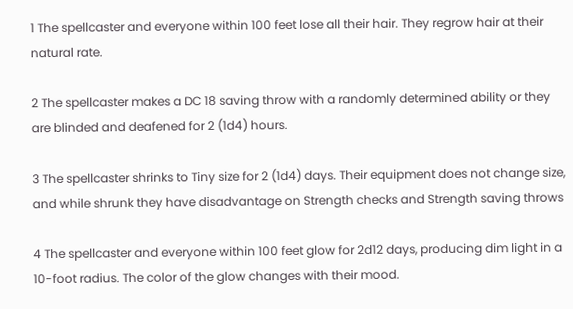1 The spellcaster and everyone within 100 feet lose all their hair. They regrow hair at their natural rate.

2 The spellcaster makes a DC 18 saving throw with a randomly determined ability or they are blinded and deafened for 2 (1d4) hours.

3 The spellcaster shrinks to Tiny size for 2 (1d4) days. Their equipment does not change size, and while shrunk they have disadvantage on Strength checks and Strength saving throws

4 The spellcaster and everyone within 100 feet glow for 2d12 days, producing dim light in a 10-foot radius. The color of the glow changes with their mood.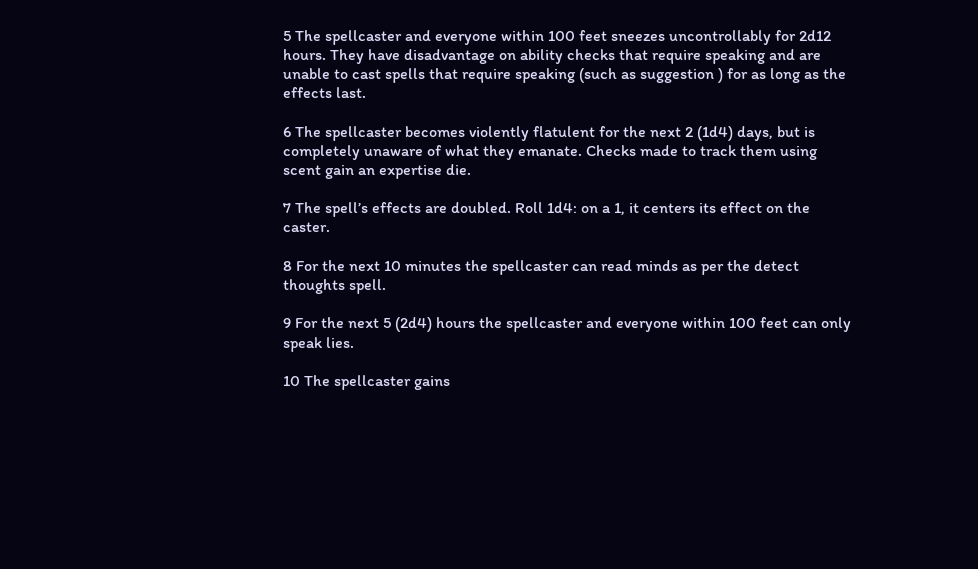5 The spellcaster and everyone within 100 feet sneezes uncontrollably for 2d12 hours. They have disadvantage on ability checks that require speaking and are unable to cast spells that require speaking (such as suggestion ) for as long as the effects last.

6 The spellcaster becomes violently flatulent for the next 2 (1d4) days, but is completely unaware of what they emanate. Checks made to track them using scent gain an expertise die.

7 The spell’s effects are doubled. Roll 1d4: on a 1, it centers its effect on the caster.

8 For the next 10 minutes the spellcaster can read minds as per the detect thoughts spell.

9 For the next 5 (2d4) hours the spellcaster and everyone within 100 feet can only speak lies.

10 The spellcaster gains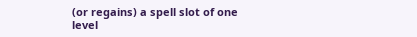(or regains) a spell slot of one level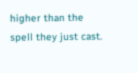higher than the spell they just cast.